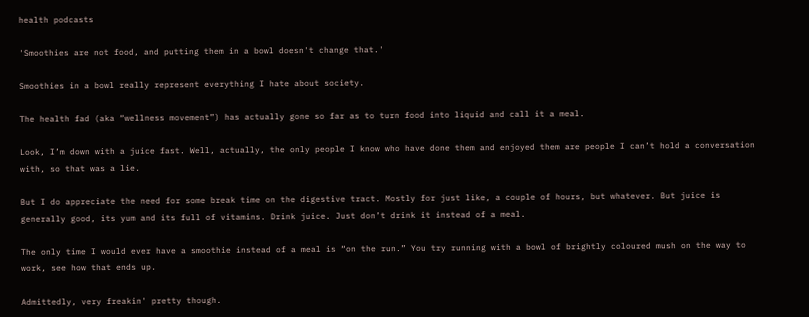health podcasts

'Smoothies are not food, and putting them in a bowl doesn't change that.'

Smoothies in a bowl really represent everything I hate about society.

The health fad (aka “wellness movement”) has actually gone so far as to turn food into liquid and call it a meal.

Look, I’m down with a juice fast. Well, actually, the only people I know who have done them and enjoyed them are people I can’t hold a conversation with, so that was a lie.

But I do appreciate the need for some break time on the digestive tract. Mostly for just like, a couple of hours, but whatever. But juice is generally good, its yum and its full of vitamins. Drink juice. Just don’t drink it instead of a meal.

The only time I would ever have a smoothie instead of a meal is “on the run.” You try running with a bowl of brightly coloured mush on the way to work, see how that ends up.

Admittedly, very freakin' pretty though.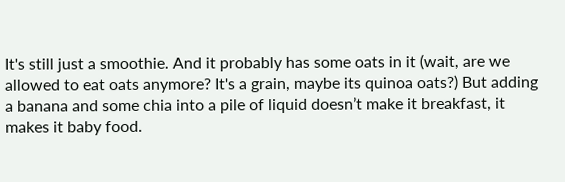It's still just a smoothie. And it probably has some oats in it (wait, are we allowed to eat oats anymore? It's a grain, maybe its quinoa oats?) But adding a banana and some chia into a pile of liquid doesn’t make it breakfast, it makes it baby food.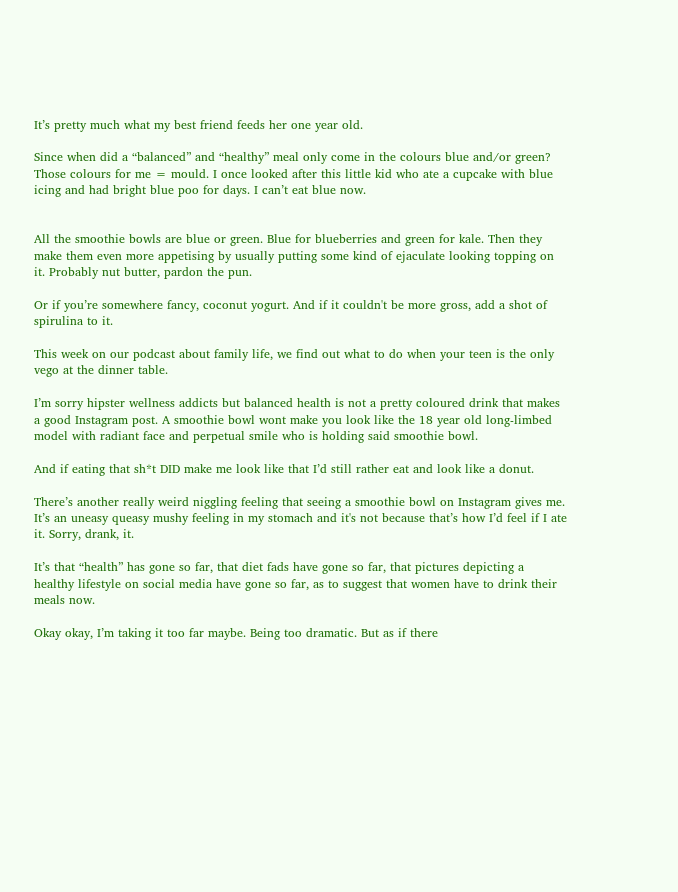It’s pretty much what my best friend feeds her one year old.

Since when did a “balanced” and “healthy” meal only come in the colours blue and/or green? Those colours for me = mould. I once looked after this little kid who ate a cupcake with blue icing and had bright blue poo for days. I can’t eat blue now.


All the smoothie bowls are blue or green. Blue for blueberries and green for kale. Then they make them even more appetising by usually putting some kind of ejaculate looking topping on it. Probably nut butter, pardon the pun.

Or if you’re somewhere fancy, coconut yogurt. And if it couldn't be more gross, add a shot of spirulina to it.

This week on our podcast about family life, we find out what to do when your teen is the only vego at the dinner table.

I’m sorry hipster wellness addicts but balanced health is not a pretty coloured drink that makes a good Instagram post. A smoothie bowl wont make you look like the 18 year old long-limbed model with radiant face and perpetual smile who is holding said smoothie bowl.

And if eating that sh*t DID make me look like that I’d still rather eat and look like a donut.

There’s another really weird niggling feeling that seeing a smoothie bowl on Instagram gives me. It’s an uneasy queasy mushy feeling in my stomach and it's not because that’s how I’d feel if I ate it. Sorry, drank, it.

It’s that “health” has gone so far, that diet fads have gone so far, that pictures depicting a healthy lifestyle on social media have gone so far, as to suggest that women have to drink their meals now.

Okay okay, I’m taking it too far maybe. Being too dramatic. But as if there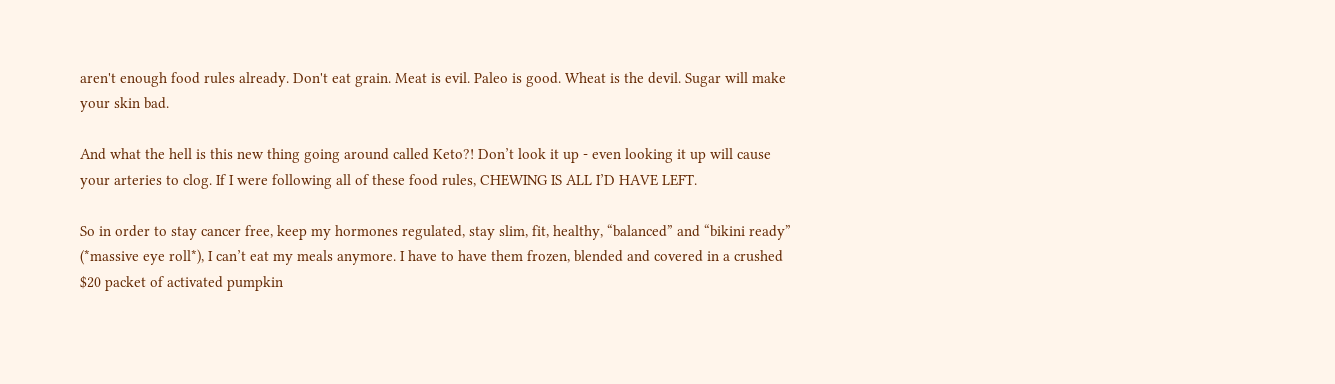aren't enough food rules already. Don't eat grain. Meat is evil. Paleo is good. Wheat is the devil. Sugar will make your skin bad.

And what the hell is this new thing going around called Keto?! Don’t look it up - even looking it up will cause your arteries to clog. If I were following all of these food rules, CHEWING IS ALL I’D HAVE LEFT.

So in order to stay cancer free, keep my hormones regulated, stay slim, fit, healthy, “balanced” and “bikini ready” (*massive eye roll*), I can’t eat my meals anymore. I have to have them frozen, blended and covered in a crushed $20 packet of activated pumpkin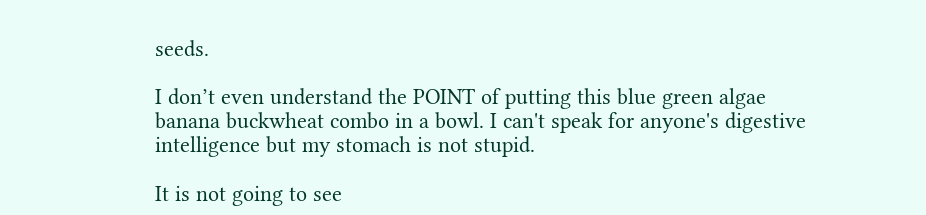seeds.

I don’t even understand the POINT of putting this blue green algae banana buckwheat combo in a bowl. I can't speak for anyone's digestive intelligence but my stomach is not stupid.

It is not going to see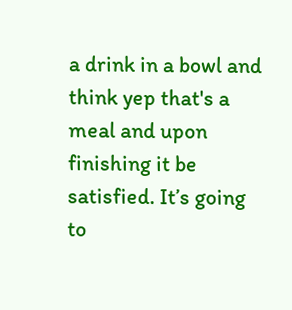a drink in a bowl and think yep that's a meal and upon finishing it be satisfied. It’s going to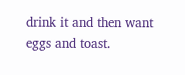drink it and then want eggs and toast.